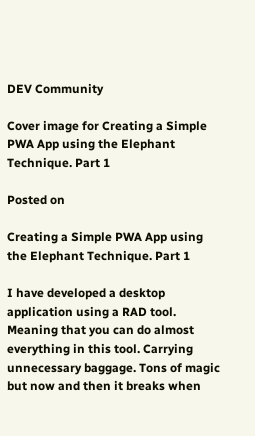DEV Community

Cover image for Creating a Simple PWA App using the Elephant Technique. Part 1

Posted on

Creating a Simple PWA App using the Elephant Technique. Part 1

I have developed a desktop application using a RAD tool. Meaning that you can do almost everything in this tool. Carrying unnecessary baggage. Tons of magic but now and then it breaks when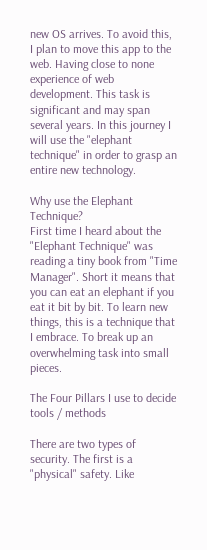new OS arrives. To avoid this, I plan to move this app to the web. Having close to none experience of web development. This task is significant and may span several years. In this journey I will use the "elephant technique" in order to grasp an entire new technology.

Why use the Elephant Technique?
First time I heard about the "Elephant Technique" was reading a tiny book from "Time Manager". Short it means that you can eat an elephant if you eat it bit by bit. To learn new things, this is a technique that I embrace. To break up an overwhelming task into small pieces.

The Four Pillars I use to decide tools / methods

There are two types of security. The first is a "physical" safety. Like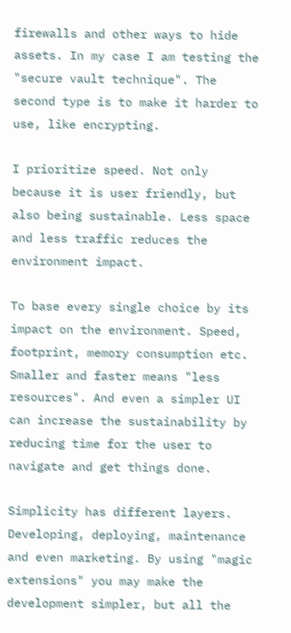firewalls and other ways to hide assets. In my case I am testing the "secure vault technique". The second type is to make it harder to use, like encrypting.

I prioritize speed. Not only because it is user friendly, but also being sustainable. Less space and less traffic reduces the environment impact.

To base every single choice by its impact on the environment. Speed, footprint, memory consumption etc. Smaller and faster means "less resources". And even a simpler UI can increase the sustainability by reducing time for the user to navigate and get things done.

Simplicity has different layers. Developing, deploying, maintenance and even marketing. By using "magic extensions" you may make the development simpler, but all the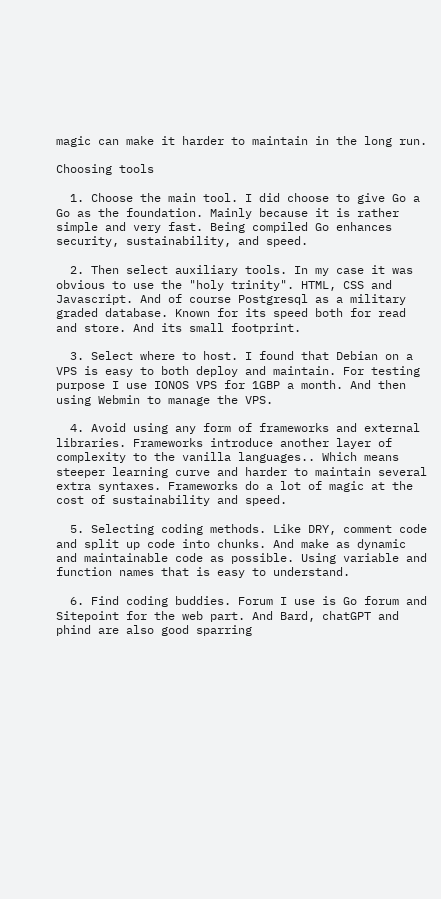magic can make it harder to maintain in the long run.

Choosing tools

  1. Choose the main tool. I did choose to give Go a Go as the foundation. Mainly because it is rather simple and very fast. Being compiled Go enhances security, sustainability, and speed.

  2. Then select auxiliary tools. In my case it was obvious to use the "holy trinity". HTML, CSS and Javascript. And of course Postgresql as a military graded database. Known for its speed both for read and store. And its small footprint.

  3. Select where to host. I found that Debian on a VPS is easy to both deploy and maintain. For testing purpose I use IONOS VPS for 1GBP a month. And then using Webmin to manage the VPS.

  4. Avoid using any form of frameworks and external libraries. Frameworks introduce another layer of complexity to the vanilla languages.. Which means steeper learning curve and harder to maintain several extra syntaxes. Frameworks do a lot of magic at the cost of sustainability and speed.

  5. Selecting coding methods. Like DRY, comment code and split up code into chunks. And make as dynamic and maintainable code as possible. Using variable and function names that is easy to understand.

  6. Find coding buddies. Forum I use is Go forum and Sitepoint for the web part. And Bard, chatGPT and phind are also good sparring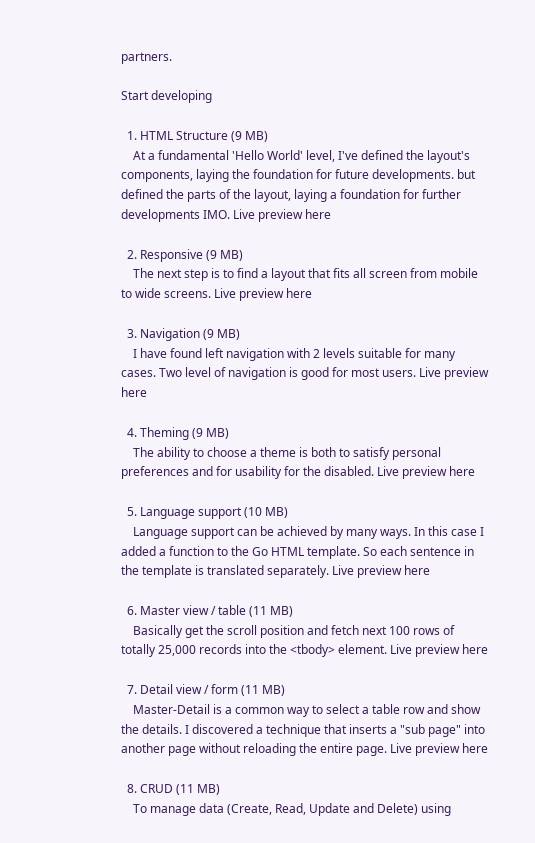partners.

Start developing

  1. HTML Structure (9 MB)
    At a fundamental 'Hello World' level, I've defined the layout's components, laying the foundation for future developments. but defined the parts of the layout, laying a foundation for further developments IMO. Live preview here

  2. Responsive (9 MB)
    The next step is to find a layout that fits all screen from mobile to wide screens. Live preview here

  3. Navigation (9 MB)
    I have found left navigation with 2 levels suitable for many cases. Two level of navigation is good for most users. Live preview here

  4. Theming (9 MB)
    The ability to choose a theme is both to satisfy personal preferences and for usability for the disabled. Live preview here

  5. Language support (10 MB)
    Language support can be achieved by many ways. In this case I added a function to the Go HTML template. So each sentence in the template is translated separately. Live preview here

  6. Master view / table (11 MB)
    Basically get the scroll position and fetch next 100 rows of totally 25,000 records into the <tbody> element. Live preview here

  7. Detail view / form (11 MB)
    Master-Detail is a common way to select a table row and show the details. I discovered a technique that inserts a "sub page" into another page without reloading the entire page. Live preview here

  8. CRUD (11 MB)
    To manage data (Create, Read, Update and Delete) using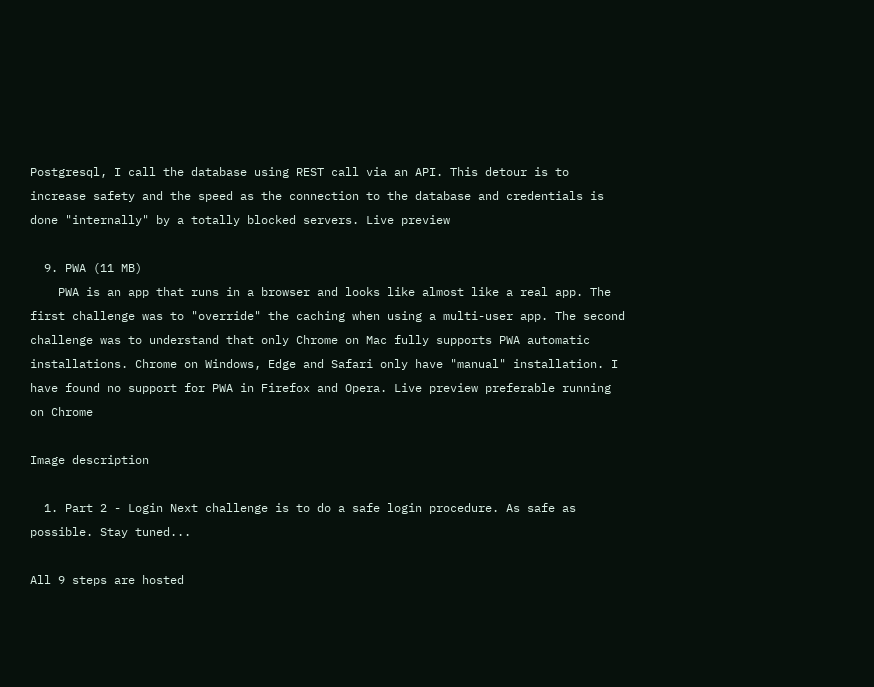Postgresql, I call the database using REST call via an API. This detour is to increase safety and the speed as the connection to the database and credentials is done "internally" by a totally blocked servers. Live preview

  9. PWA (11 MB)
    PWA is an app that runs in a browser and looks like almost like a real app. The first challenge was to "override" the caching when using a multi-user app. The second challenge was to understand that only Chrome on Mac fully supports PWA automatic installations. Chrome on Windows, Edge and Safari only have "manual" installation. I have found no support for PWA in Firefox and Opera. Live preview preferable running on Chrome

Image description

  1. Part 2 - Login Next challenge is to do a safe login procedure. As safe as possible. Stay tuned...

All 9 steps are hosted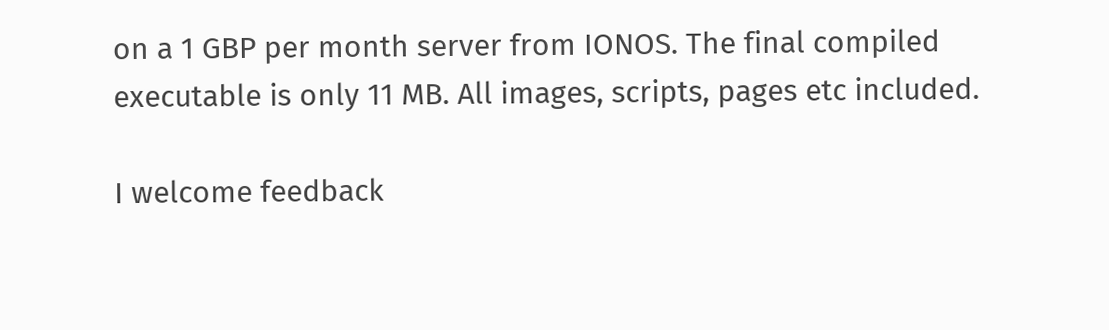on a 1 GBP per month server from IONOS. The final compiled executable is only 11 MB. All images, scripts, pages etc included.

I welcome feedback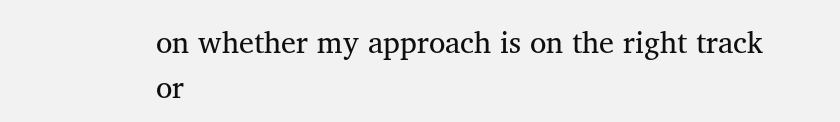on whether my approach is on the right track or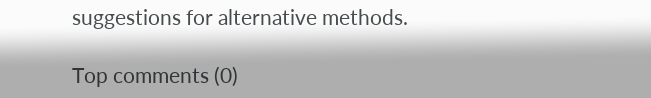suggestions for alternative methods.

Top comments (0)